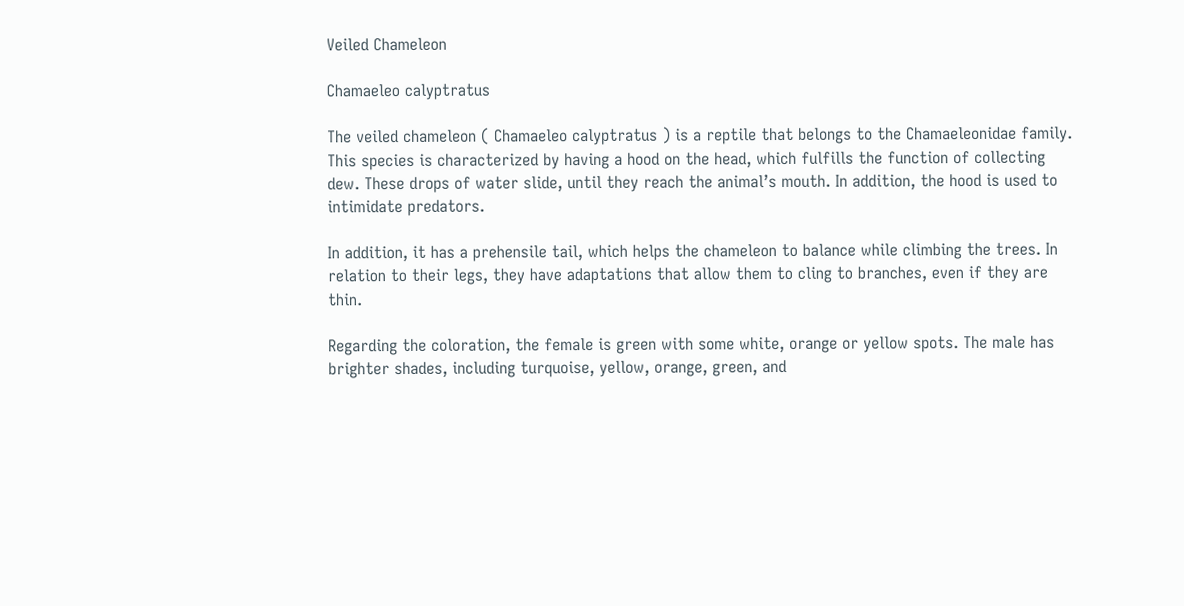Veiled Chameleon

Chamaeleo calyptratus

The veiled chameleon ( Chamaeleo calyptratus ) is a reptile that belongs to the Chamaeleonidae family. This species is characterized by having a hood on the head, which fulfills the function of collecting dew. These drops of water slide, until they reach the animal’s mouth. In addition, the hood is used to intimidate predators.

In addition, it has a prehensile tail, which helps the chameleon to balance while climbing the trees. In relation to their legs, they have adaptations that allow them to cling to branches, even if they are thin.

Regarding the coloration, the female is green with some white, orange or yellow spots. The male has brighter shades, including turquoise, yellow, orange, green, and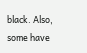black. Also, some have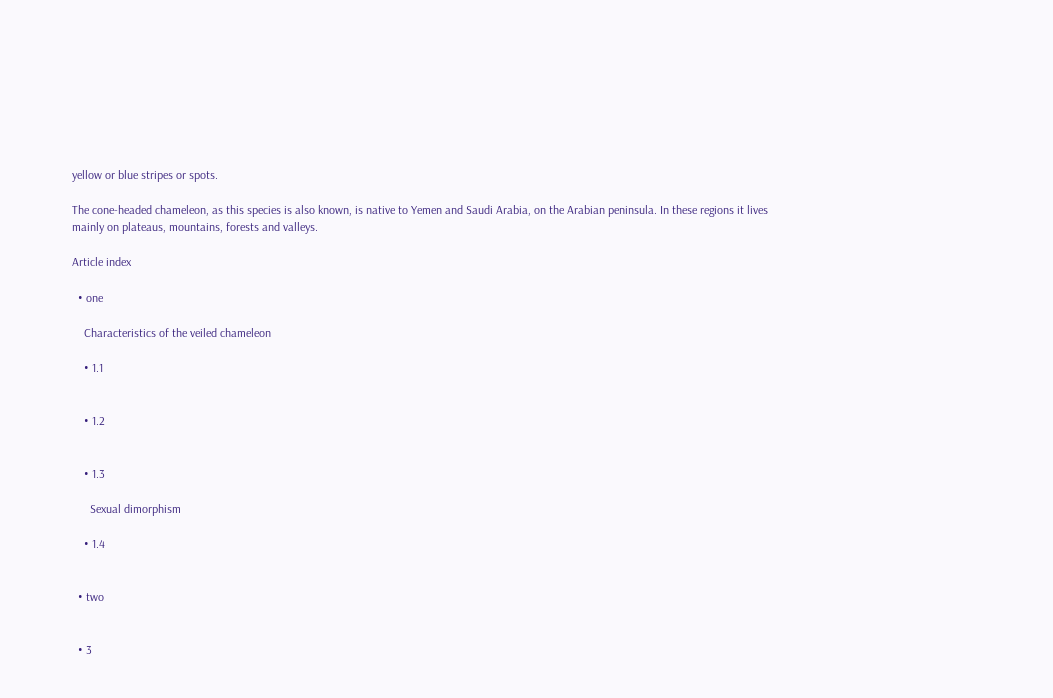yellow or blue stripes or spots.

The cone-headed chameleon, as this species is also known, is native to Yemen and Saudi Arabia, on the Arabian peninsula. In these regions it lives mainly on plateaus, mountains, forests and valleys.

Article index

  • one

    Characteristics of the veiled chameleon

    • 1.1


    • 1.2


    • 1.3

      Sexual dimorphism

    • 1.4


  • two


  • 3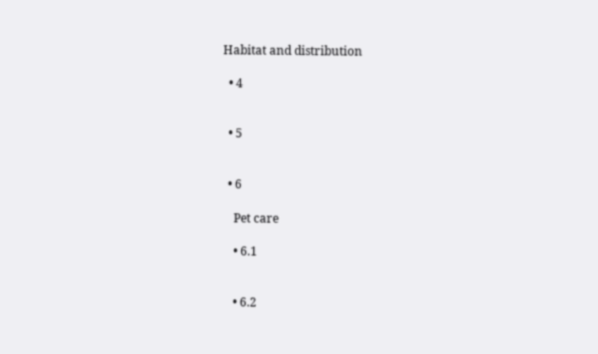Habitat and distribution

  • 4


  • 5


  • 6

    Pet care

    • 6.1


    • 6.2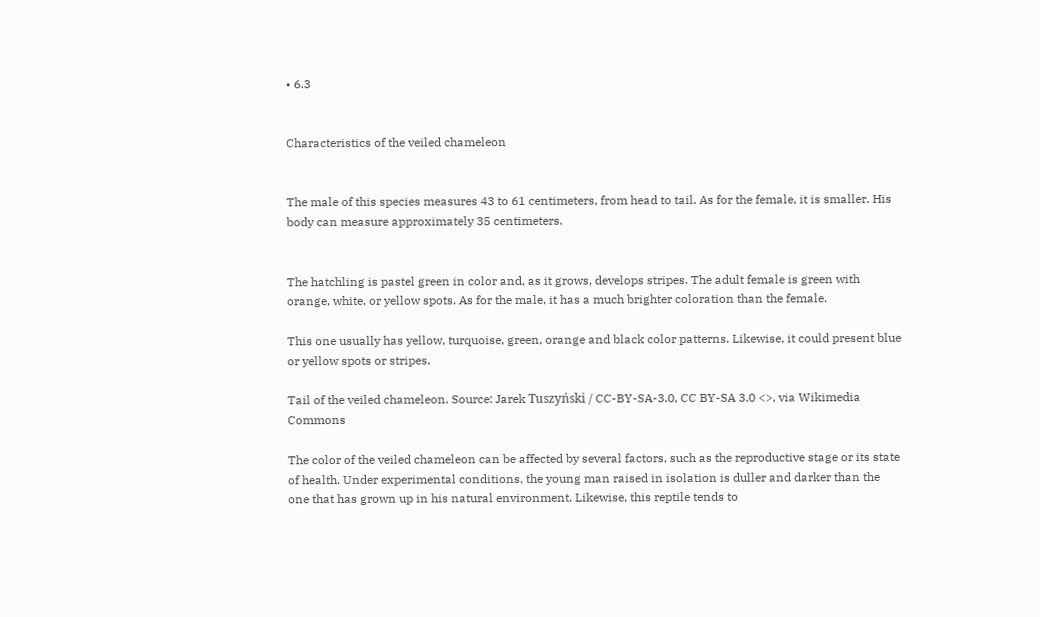• 6.3


Characteristics of the veiled chameleon


The male of this species measures 43 to 61 centimeters, from head to tail. As for the female, it is smaller. His body can measure approximately 35 centimeters.


The hatchling is pastel green in color and, as it grows, develops stripes. The adult female is green with orange, white, or yellow spots. As for the male, it has a much brighter coloration than the female.

This one usually has yellow, turquoise, green, orange and black color patterns. Likewise, it could present blue or yellow spots or stripes.

Tail of the veiled chameleon. Source: Jarek Tuszyński / CC-BY-SA-3.0, CC BY-SA 3.0 <>, via Wikimedia Commons

The color of the veiled chameleon can be affected by several factors, such as the reproductive stage or its state of health. Under experimental conditions, the young man raised in isolation is duller and darker than the one that has grown up in his natural environment. Likewise, this reptile tends to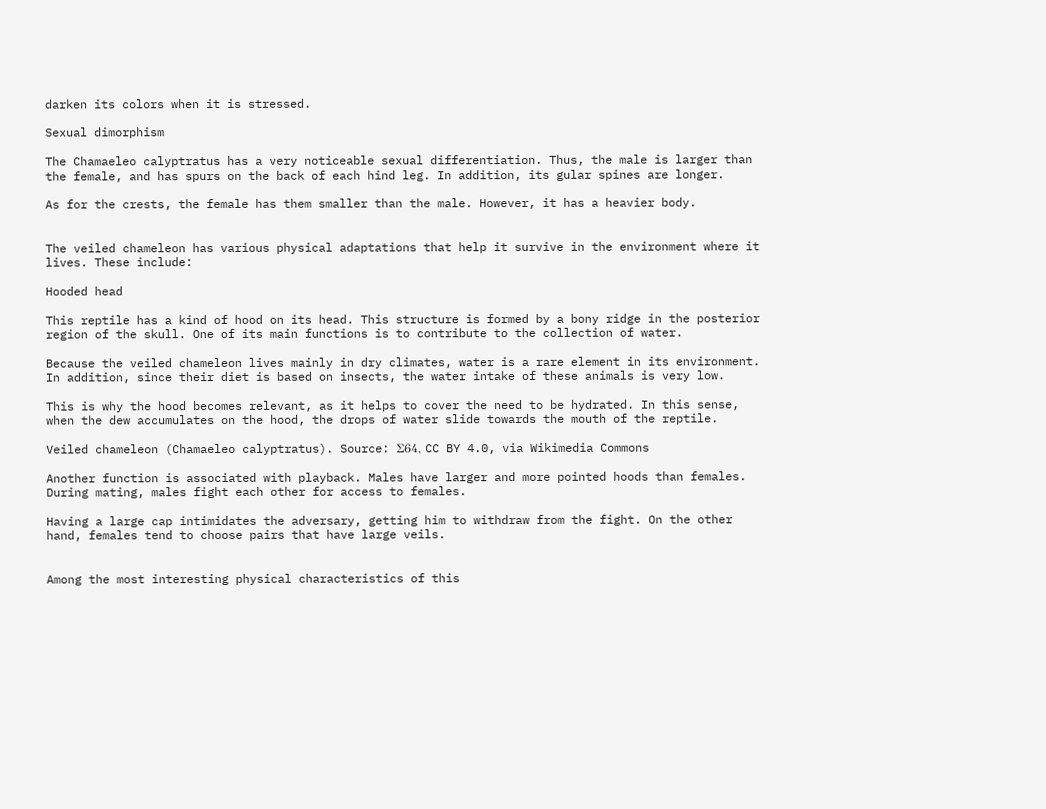darken its colors when it is stressed.

Sexual dimorphism

The Chamaeleo calyptratus has a very noticeable sexual differentiation. Thus, the male is larger than the female, and has spurs on the back of each hind leg. In addition, its gular spines are longer.

As for the crests, the female has them smaller than the male. However, it has a heavier body.


The veiled chameleon has various physical adaptations that help it survive in the environment where it lives. These include:

Hooded head

This reptile has a kind of hood on its head. This structure is formed by a bony ridge in the posterior region of the skull. One of its main functions is to contribute to the collection of water.

Because the veiled chameleon lives mainly in dry climates, water is a rare element in its environment. In addition, since their diet is based on insects, the water intake of these animals is very low.

This is why the hood becomes relevant, as it helps to cover the need to be hydrated. In this sense, when the dew accumulates on the hood, the drops of water slide towards the mouth of the reptile.

Veiled chameleon (Chamaeleo calyptratus). Source: Σ64, CC BY 4.0, via Wikimedia Commons

Another function is associated with playback. Males have larger and more pointed hoods than females. During mating, males fight each other for access to females.

Having a large cap intimidates the adversary, getting him to withdraw from the fight. On the other hand, females tend to choose pairs that have large veils.


Among the most interesting physical characteristics of this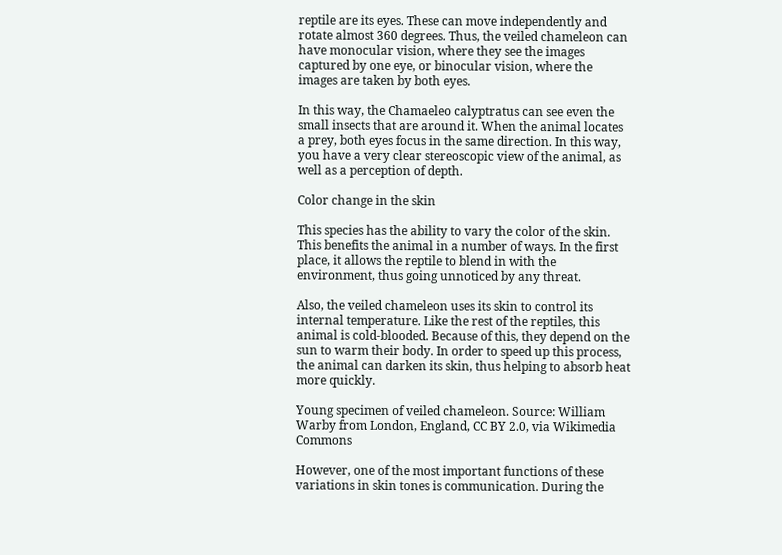reptile are its eyes. These can move independently and rotate almost 360 degrees. Thus, the veiled chameleon can have monocular vision, where they see the images captured by one eye, or binocular vision, where the images are taken by both eyes.

In this way, the Chamaeleo calyptratus can see even the small insects that are around it. When the animal locates a prey, both eyes focus in the same direction. In this way, you have a very clear stereoscopic view of the animal, as well as a perception of depth.

Color change in the skin

This species has the ability to vary the color of the skin. This benefits the animal in a number of ways. In the first place, it allows the reptile to blend in with the environment, thus going unnoticed by any threat.

Also, the veiled chameleon uses its skin to control its internal temperature. Like the rest of the reptiles, this animal is cold-blooded. Because of this, they depend on the sun to warm their body. In order to speed up this process, the animal can darken its skin, thus helping to absorb heat more quickly.

Young specimen of veiled chameleon. Source: William Warby from London, England, CC BY 2.0, via Wikimedia Commons

However, one of the most important functions of these variations in skin tones is communication. During the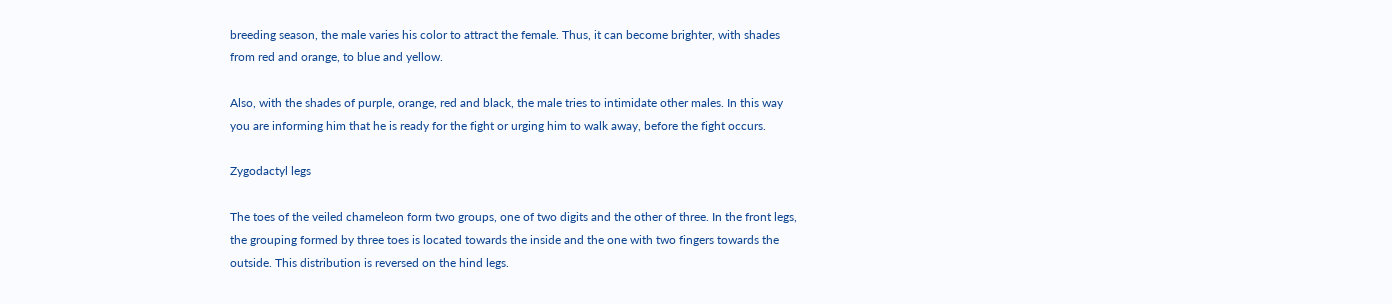breeding season, the male varies his color to attract the female. Thus, it can become brighter, with shades from red and orange, to blue and yellow.

Also, with the shades of purple, orange, red and black, the male tries to intimidate other males. In this way you are informing him that he is ready for the fight or urging him to walk away, before the fight occurs.

Zygodactyl legs

The toes of the veiled chameleon form two groups, one of two digits and the other of three. In the front legs, the grouping formed by three toes is located towards the inside and the one with two fingers towards the outside. This distribution is reversed on the hind legs.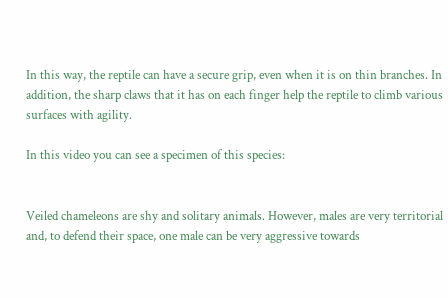In this way, the reptile can have a secure grip, even when it is on thin branches. In addition, the sharp claws that it has on each finger help the reptile to climb various surfaces with agility.

In this video you can see a specimen of this species:


Veiled chameleons are shy and solitary animals. However, males are very territorial and, to defend their space, one male can be very aggressive towards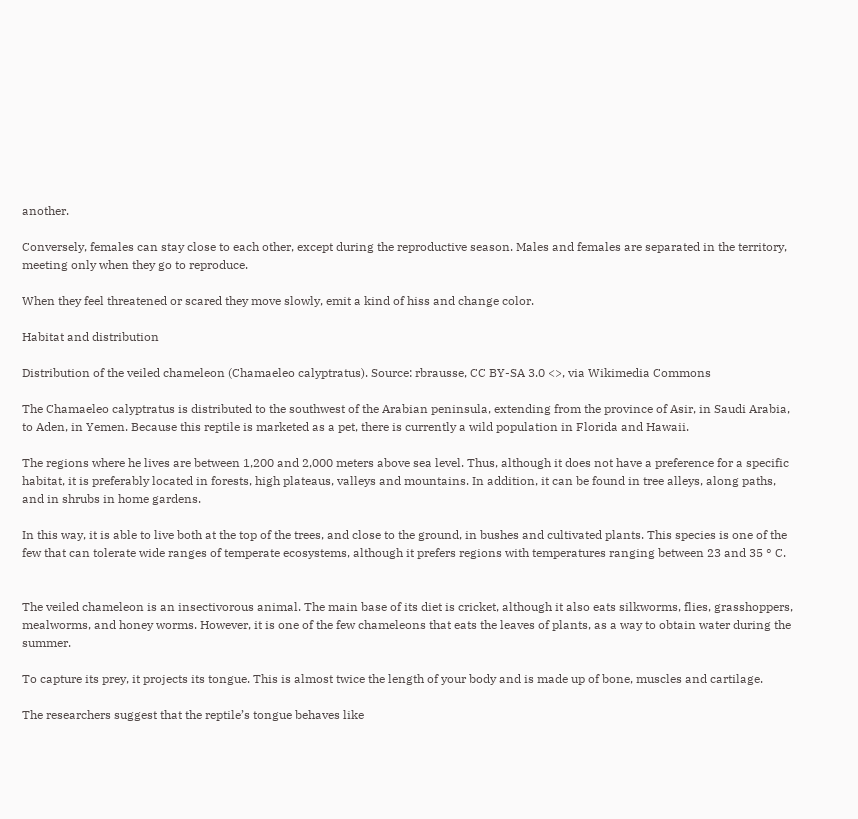another.

Conversely, females can stay close to each other, except during the reproductive season. Males and females are separated in the territory, meeting only when they go to reproduce.

When they feel threatened or scared they move slowly, emit a kind of hiss and change color.

Habitat and distribution

Distribution of the veiled chameleon (Chamaeleo calyptratus). Source: rbrausse, CC BY-SA 3.0 <>, via Wikimedia Commons

The Chamaeleo calyptratus is distributed to the southwest of the Arabian peninsula, extending from the province of Asir, in Saudi Arabia, to Aden, in Yemen. Because this reptile is marketed as a pet, there is currently a wild population in Florida and Hawaii.

The regions where he lives are between 1,200 and 2,000 meters above sea level. Thus, although it does not have a preference for a specific habitat, it is preferably located in forests, high plateaus, valleys and mountains. In addition, it can be found in tree alleys, along paths, and in shrubs in home gardens.

In this way, it is able to live both at the top of the trees, and close to the ground, in bushes and cultivated plants. This species is one of the few that can tolerate wide ranges of temperate ecosystems, although it prefers regions with temperatures ranging between 23 and 35 ° C.


The veiled chameleon is an insectivorous animal. The main base of its diet is cricket, although it also eats silkworms, flies, grasshoppers, mealworms, and honey worms. However, it is one of the few chameleons that eats the leaves of plants, as a way to obtain water during the summer.

To capture its prey, it projects its tongue. This is almost twice the length of your body and is made up of bone, muscles and cartilage.

The researchers suggest that the reptile’s tongue behaves like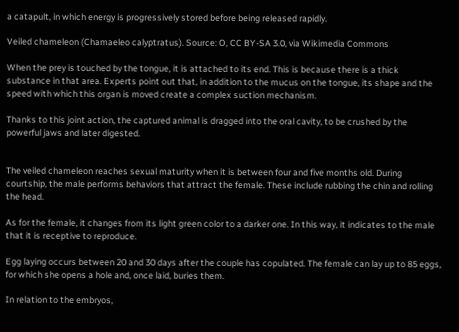a catapult, in which energy is progressively stored before being released rapidly.

Veiled chameleon (Chamaeleo calyptratus). Source: O, CC BY-SA 3.0, via Wikimedia Commons

When the prey is touched by the tongue, it is attached to its end. This is because there is a thick substance in that area. Experts point out that, in addition to the mucus on the tongue, its shape and the speed with which this organ is moved create a complex suction mechanism.

Thanks to this joint action, the captured animal is dragged into the oral cavity, to be crushed by the powerful jaws and later digested.


The veiled chameleon reaches sexual maturity when it is between four and five months old. During courtship, the male performs behaviors that attract the female. These include rubbing the chin and rolling the head.

As for the female, it changes from its light green color to a darker one. In this way, it indicates to the male that it is receptive to reproduce.

Egg laying occurs between 20 and 30 days after the couple has copulated. The female can lay up to 85 eggs, for which she opens a hole and, once laid, buries them.

In relation to the embryos,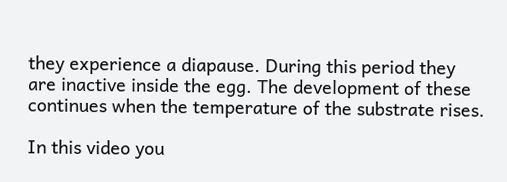they experience a diapause. During this period they are inactive inside the egg. The development of these continues when the temperature of the substrate rises.

In this video you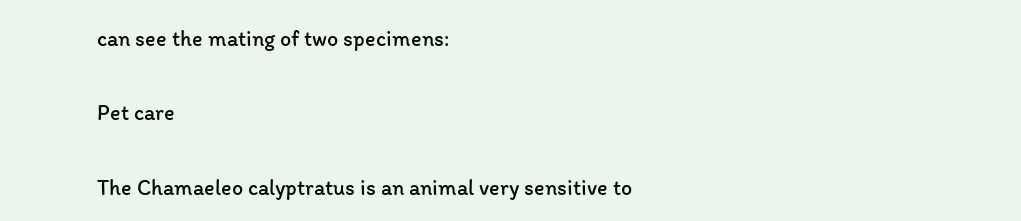can see the mating of two specimens:

Pet care

The Chamaeleo calyptratus is an animal very sensitive to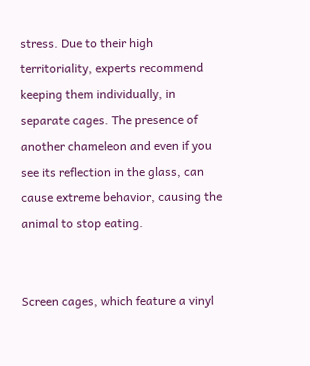stress. Due to their high territoriality, experts recommend keeping them individually, in separate cages. The presence of another chameleon and even if you see its reflection in the glass, can cause extreme behavior, causing the animal to stop eating.


Screen cages, which feature a vinyl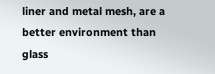liner and metal mesh, are a better environment than glass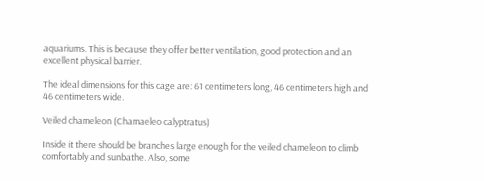aquariums. This is because they offer better ventilation, good protection and an excellent physical barrier.

The ideal dimensions for this cage are: 61 centimeters long, 46 centimeters high and 46 centimeters wide.

Veiled chameleon (Chamaeleo calyptratus)

Inside it there should be branches large enough for the veiled chameleon to climb comfortably and sunbathe. Also, some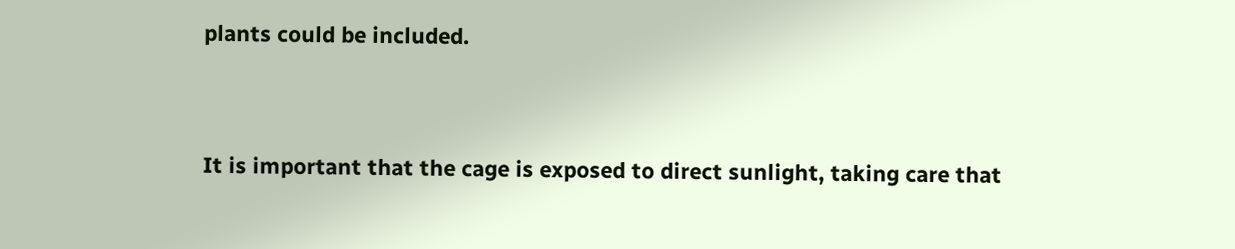plants could be included.


It is important that the cage is exposed to direct sunlight, taking care that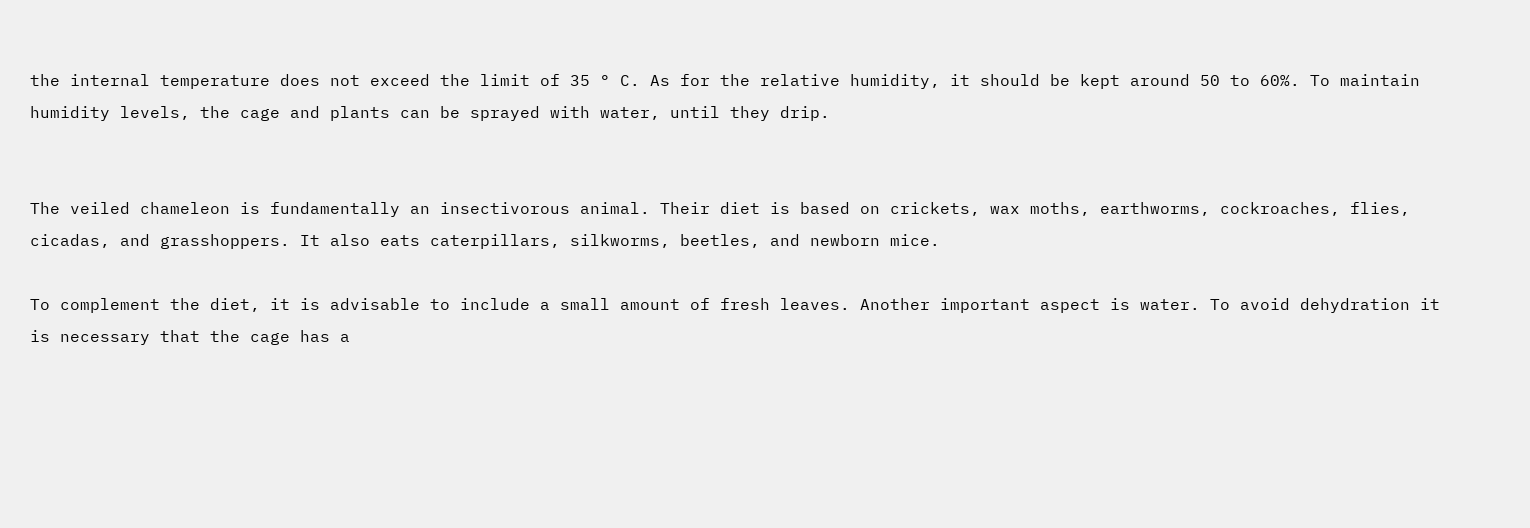the internal temperature does not exceed the limit of 35 ° C. As for the relative humidity, it should be kept around 50 to 60%. To maintain humidity levels, the cage and plants can be sprayed with water, until they drip.


The veiled chameleon is fundamentally an insectivorous animal. Their diet is based on crickets, wax moths, earthworms, cockroaches, flies, cicadas, and grasshoppers. It also eats caterpillars, silkworms, beetles, and newborn mice.

To complement the diet, it is advisable to include a small amount of fresh leaves. Another important aspect is water. To avoid dehydration it is necessary that the cage has a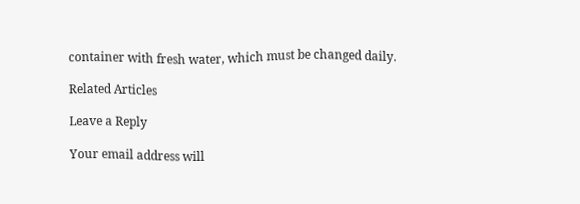container with fresh water, which must be changed daily.

Related Articles

Leave a Reply

Your email address will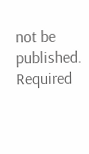not be published. Required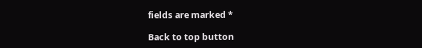fields are marked *

Back to top button